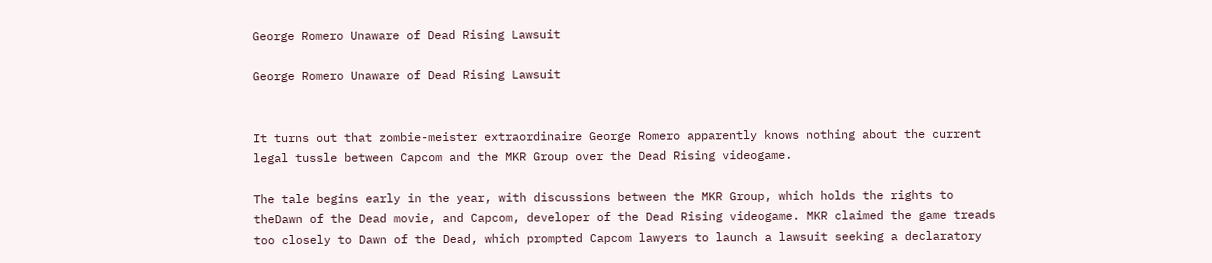George Romero Unaware of Dead Rising Lawsuit

George Romero Unaware of Dead Rising Lawsuit


It turns out that zombie-meister extraordinaire George Romero apparently knows nothing about the current legal tussle between Capcom and the MKR Group over the Dead Rising videogame.

The tale begins early in the year, with discussions between the MKR Group, which holds the rights to theDawn of the Dead movie, and Capcom, developer of the Dead Rising videogame. MKR claimed the game treads too closely to Dawn of the Dead, which prompted Capcom lawyers to launch a lawsuit seeking a declaratory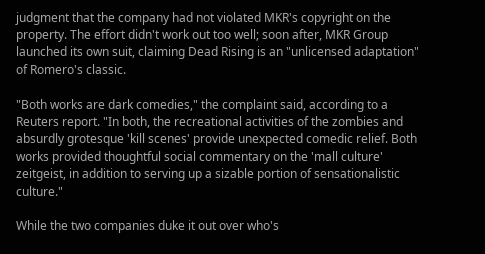judgment that the company had not violated MKR's copyright on the property. The effort didn't work out too well; soon after, MKR Group launched its own suit, claiming Dead Rising is an "unlicensed adaptation" of Romero's classic.

"Both works are dark comedies," the complaint said, according to a Reuters report. "In both, the recreational activities of the zombies and absurdly grotesque 'kill scenes' provide unexpected comedic relief. Both works provided thoughtful social commentary on the 'mall culture' zeitgeist, in addition to serving up a sizable portion of sensationalistic culture."

While the two companies duke it out over who's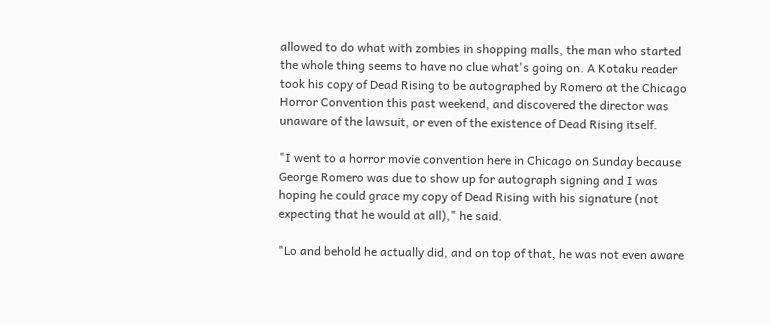allowed to do what with zombies in shopping malls, the man who started the whole thing seems to have no clue what's going on. A Kotaku reader took his copy of Dead Rising to be autographed by Romero at the Chicago Horror Convention this past weekend, and discovered the director was unaware of the lawsuit, or even of the existence of Dead Rising itself.

"I went to a horror movie convention here in Chicago on Sunday because George Romero was due to show up for autograph signing and I was hoping he could grace my copy of Dead Rising with his signature (not expecting that he would at all)," he said.

"Lo and behold he actually did, and on top of that, he was not even aware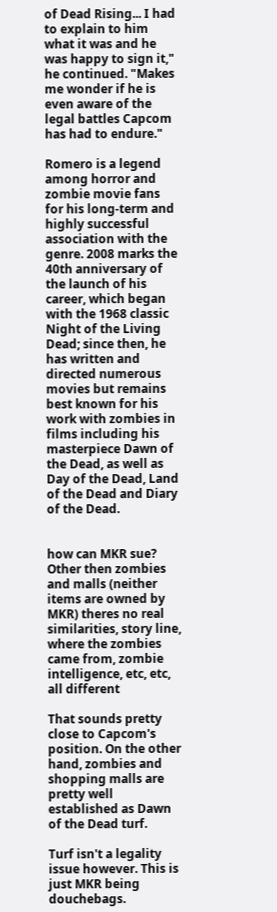of Dead Rising... I had to explain to him what it was and he was happy to sign it," he continued. "Makes me wonder if he is even aware of the legal battles Capcom has had to endure."

Romero is a legend among horror and zombie movie fans for his long-term and highly successful association with the genre. 2008 marks the 40th anniversary of the launch of his career, which began with the 1968 classic Night of the Living Dead; since then, he has written and directed numerous movies but remains best known for his work with zombies in films including his masterpiece Dawn of the Dead, as well as Day of the Dead, Land of the Dead and Diary of the Dead.


how can MKR sue? Other then zombies and malls (neither items are owned by MKR) theres no real similarities, story line, where the zombies came from, zombie intelligence, etc, etc, all different

That sounds pretty close to Capcom's position. On the other hand, zombies and shopping malls are pretty well established as Dawn of the Dead turf.

Turf isn't a legality issue however. This is just MKR being douchebags.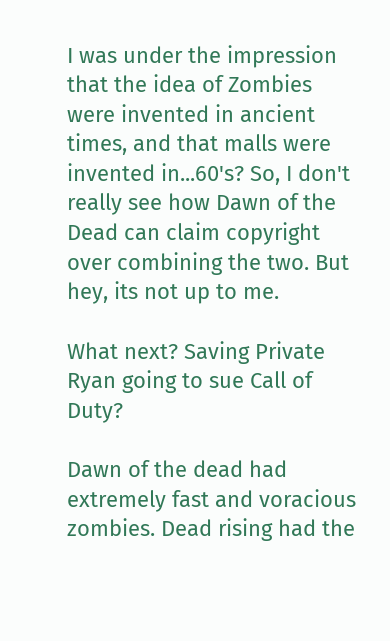I was under the impression that the idea of Zombies were invented in ancient times, and that malls were invented in...60's? So, I don't really see how Dawn of the Dead can claim copyright over combining the two. But hey, its not up to me.

What next? Saving Private Ryan going to sue Call of Duty?

Dawn of the dead had extremely fast and voracious zombies. Dead rising had the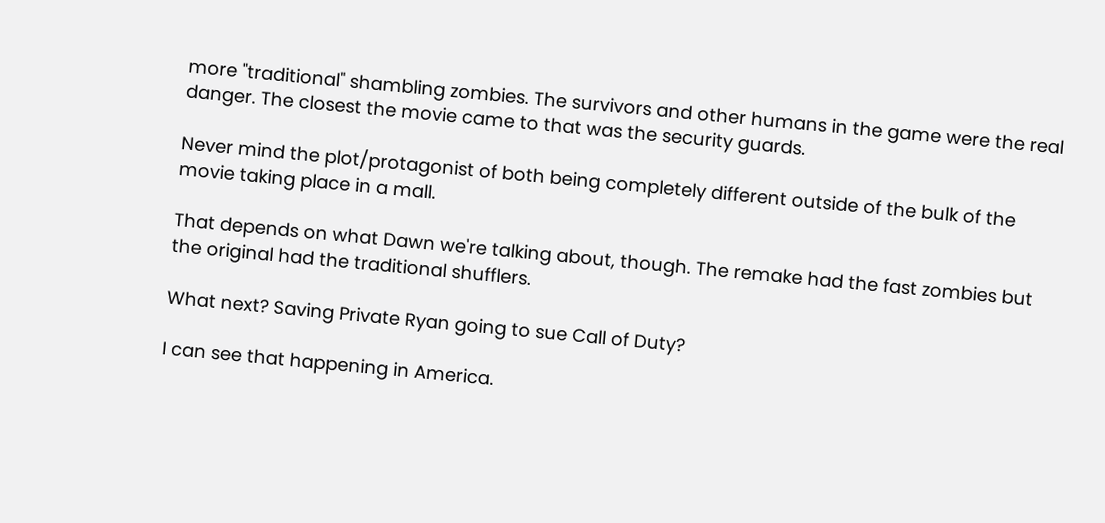more "traditional" shambling zombies. The survivors and other humans in the game were the real danger. The closest the movie came to that was the security guards.

Never mind the plot/protagonist of both being completely different outside of the bulk of the movie taking place in a mall.

That depends on what Dawn we're talking about, though. The remake had the fast zombies but the original had the traditional shufflers.

What next? Saving Private Ryan going to sue Call of Duty?

I can see that happening in America.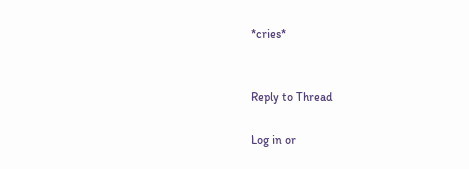*cries*


Reply to Thread

Log in or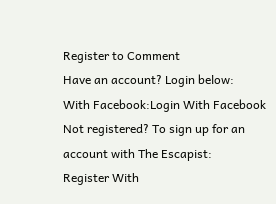Register to Comment
Have an account? Login below:
With Facebook:Login With Facebook
Not registered? To sign up for an account with The Escapist:
Register With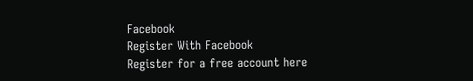Facebook
Register With Facebook
Register for a free account here